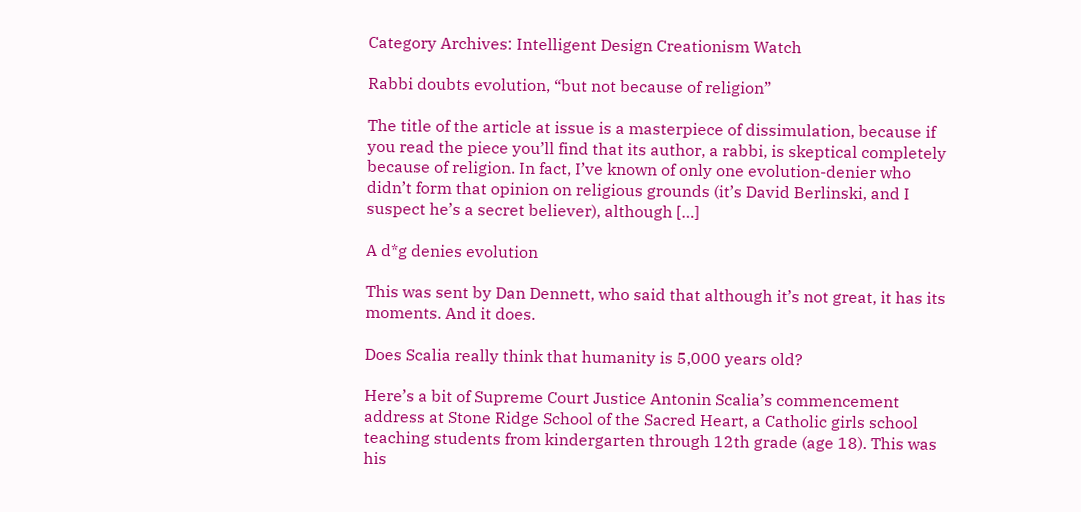Category Archives: Intelligent Design Creationism Watch

Rabbi doubts evolution, “but not because of religion”

The title of the article at issue is a masterpiece of dissimulation, because if you read the piece you’ll find that its author, a rabbi, is skeptical completely because of religion. In fact, I’ve known of only one evolution-denier who didn’t form that opinion on religious grounds (it’s David Berlinski, and I suspect he’s a secret believer), although […]

A d*g denies evolution

This was sent by Dan Dennett, who said that although it’s not great, it has its moments. And it does.

Does Scalia really think that humanity is 5,000 years old?

Here’s a bit of Supreme Court Justice Antonin Scalia’s commencement address at Stone Ridge School of the Sacred Heart, a Catholic girls school teaching students from kindergarten through 12th grade (age 18). This was his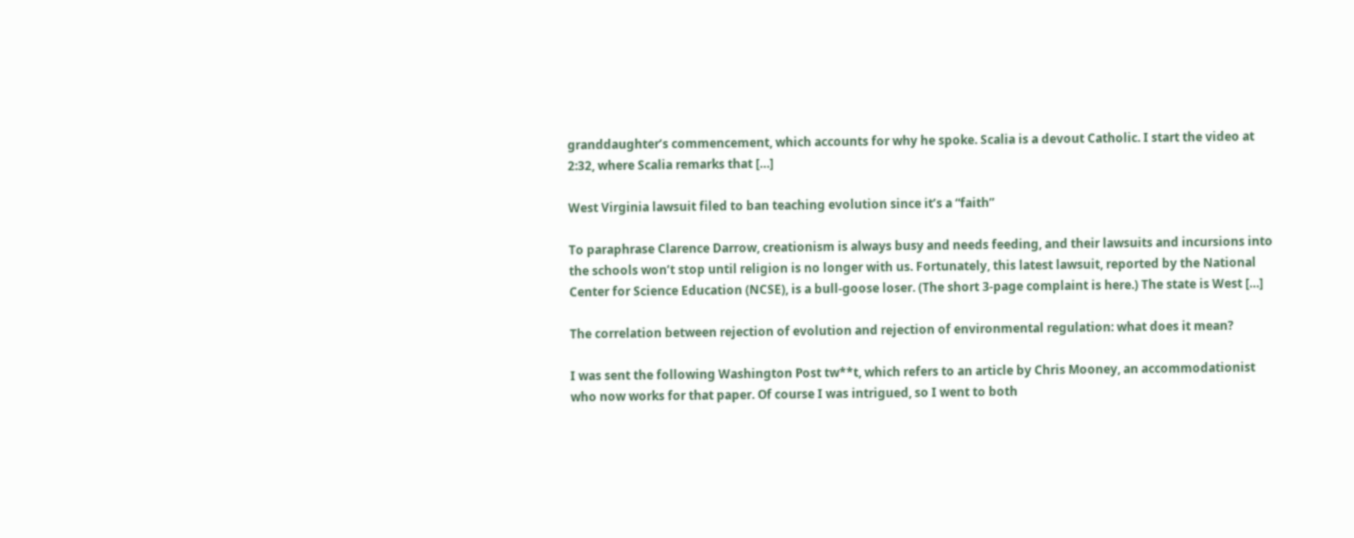granddaughter’s commencement, which accounts for why he spoke. Scalia is a devout Catholic. I start the video at 2:32, where Scalia remarks that […]

West Virginia lawsuit filed to ban teaching evolution since it’s a “faith”

To paraphrase Clarence Darrow, creationism is always busy and needs feeding, and their lawsuits and incursions into the schools won’t stop until religion is no longer with us. Fortunately, this latest lawsuit, reported by the National Center for Science Education (NCSE), is a bull-goose loser. (The short 3-page complaint is here.) The state is West […]

The correlation between rejection of evolution and rejection of environmental regulation: what does it mean?

I was sent the following Washington Post tw**t, which refers to an article by Chris Mooney, an accommodationist who now works for that paper. Of course I was intrigued, so I went to both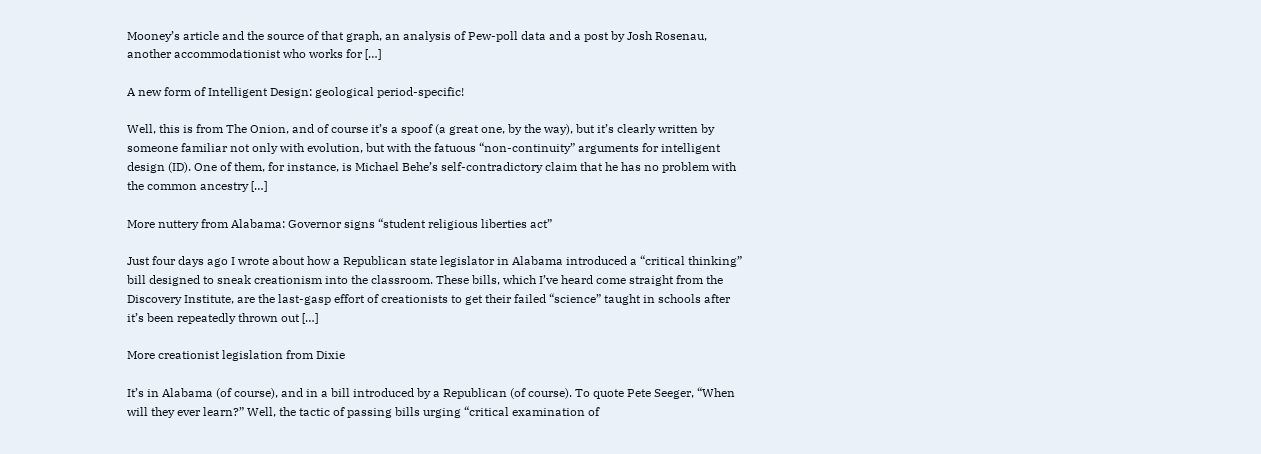Mooney’s article and the source of that graph, an analysis of Pew-poll data and a post by Josh Rosenau, another accommodationist who works for […]

A new form of Intelligent Design: geological period-specific!

Well, this is from The Onion, and of course it’s a spoof (a great one, by the way), but it’s clearly written by someone familiar not only with evolution, but with the fatuous “non-continuity” arguments for intelligent design (ID). One of them, for instance, is Michael Behe’s self-contradictory claim that he has no problem with the common ancestry […]

More nuttery from Alabama: Governor signs “student religious liberties act”

Just four days ago I wrote about how a Republican state legislator in Alabama introduced a “critical thinking” bill designed to sneak creationism into the classroom. These bills, which I’ve heard come straight from the Discovery Institute, are the last-gasp effort of creationists to get their failed “science” taught in schools after it’s been repeatedly thrown out […]

More creationist legislation from Dixie

It’s in Alabama (of course), and in a bill introduced by a Republican (of course). To quote Pete Seeger, “When will they ever learn?” Well, the tactic of passing bills urging “critical examination of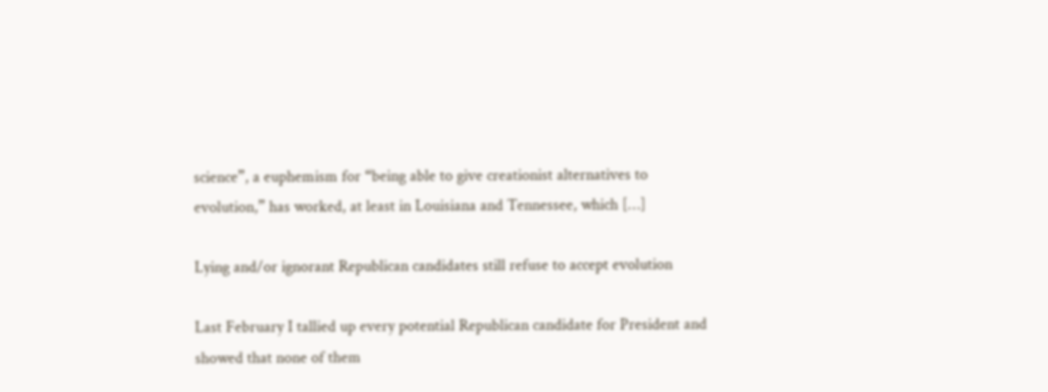science”, a euphemism for “being able to give creationist alternatives to evolution,” has worked, at least in Louisiana and Tennessee, which […]

Lying and/or ignorant Republican candidates still refuse to accept evolution

Last February I tallied up every potential Republican candidate for President and showed that none of them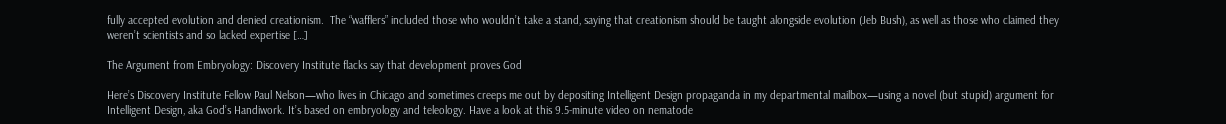fully accepted evolution and denied creationism.  The “wafflers” included those who wouldn’t take a stand, saying that creationism should be taught alongside evolution (Jeb Bush), as well as those who claimed they weren’t scientists and so lacked expertise […]

The Argument from Embryology: Discovery Institute flacks say that development proves God

Here’s Discovery Institute Fellow Paul Nelson—who lives in Chicago and sometimes creeps me out by depositing Intelligent Design propaganda in my departmental mailbox—using a novel (but stupid) argument for Intelligent Design, aka God’s Handiwork. It’s based on embryology and teleology. Have a look at this 9.5-minute video on nematode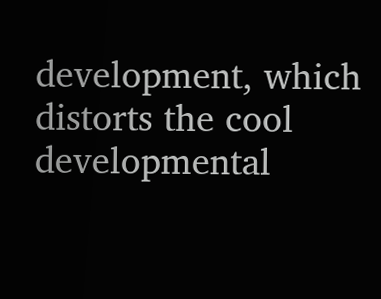development, which distorts the cool developmental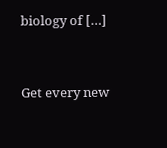biology of […]


Get every new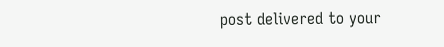post delivered to your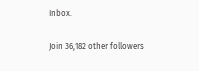Inbox.

Join 36,182 other followers